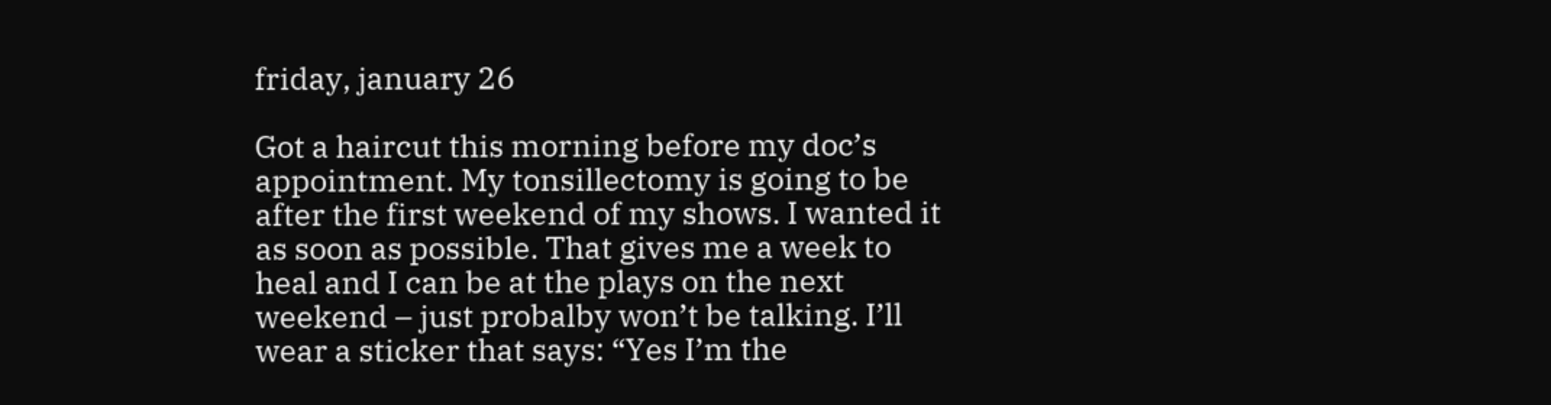friday, january 26

Got a haircut this morning before my doc’s appointment. My tonsillectomy is going to be after the first weekend of my shows. I wanted it as soon as possible. That gives me a week to heal and I can be at the plays on the next weekend – just probalby won’t be talking. I’ll wear a sticker that says: “Yes I’m the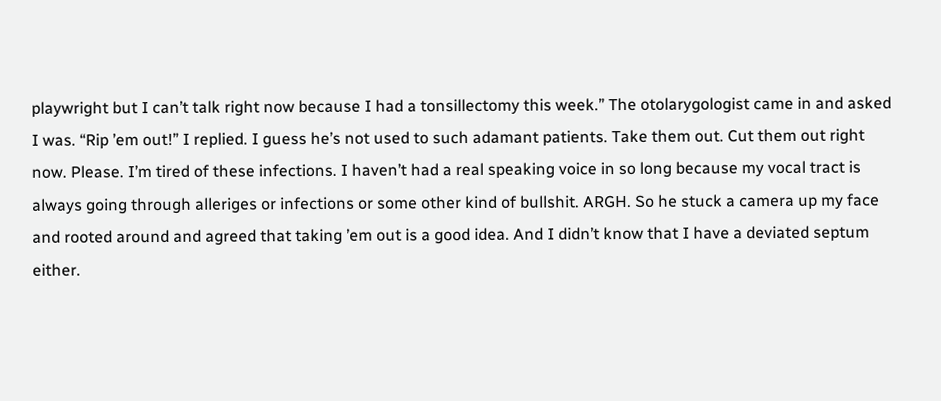playwright but I can’t talk right now because I had a tonsillectomy this week.” The otolarygologist came in and asked I was. “Rip ’em out!” I replied. I guess he’s not used to such adamant patients. Take them out. Cut them out right now. Please. I’m tired of these infections. I haven’t had a real speaking voice in so long because my vocal tract is always going through alleriges or infections or some other kind of bullshit. ARGH. So he stuck a camera up my face and rooted around and agreed that taking ’em out is a good idea. And I didn’t know that I have a deviated septum either.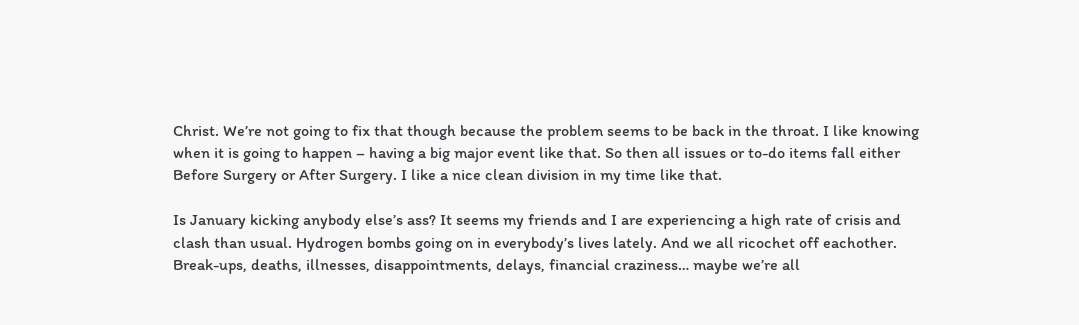Christ. We’re not going to fix that though because the problem seems to be back in the throat. I like knowing when it is going to happen – having a big major event like that. So then all issues or to-do items fall either Before Surgery or After Surgery. I like a nice clean division in my time like that.

Is January kicking anybody else’s ass? It seems my friends and I are experiencing a high rate of crisis and clash than usual. Hydrogen bombs going on in everybody’s lives lately. And we all ricochet off eachother. Break-ups, deaths, illnesses, disappointments, delays, financial craziness… maybe we’re all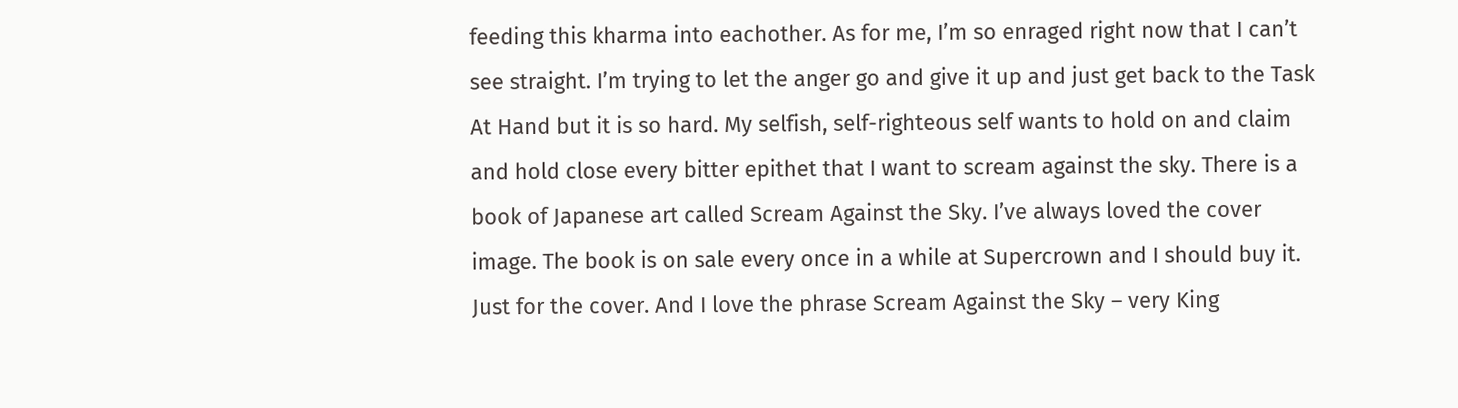feeding this kharma into eachother. As for me, I’m so enraged right now that I can’t see straight. I’m trying to let the anger go and give it up and just get back to the Task At Hand but it is so hard. My selfish, self-righteous self wants to hold on and claim and hold close every bitter epithet that I want to scream against the sky. There is a book of Japanese art called Scream Against the Sky. I’ve always loved the cover image. The book is on sale every once in a while at Supercrown and I should buy it. Just for the cover. And I love the phrase Scream Against the Sky – very King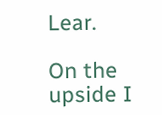Lear.

On the upside I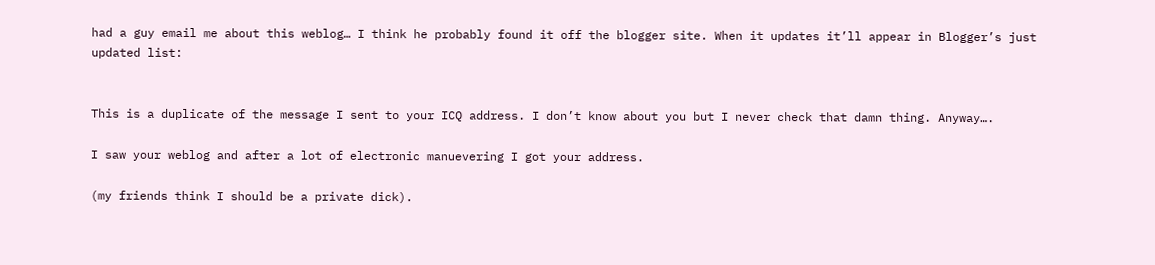had a guy email me about this weblog… I think he probably found it off the blogger site. When it updates it’ll appear in Blogger’s just updated list:


This is a duplicate of the message I sent to your ICQ address. I don’t know about you but I never check that damn thing. Anyway….

I saw your weblog and after a lot of electronic manuevering I got your address.

(my friends think I should be a private dick).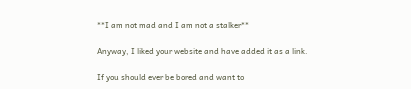**I am not mad and I am not a stalker**

Anyway, I liked your website and have added it as a link.

If you should ever be bored and want to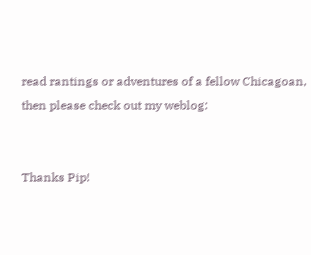read rantings or adventures of a fellow Chicagoan, then please check out my weblog:


Thanks Pip!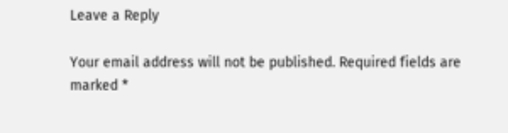Leave a Reply

Your email address will not be published. Required fields are marked *